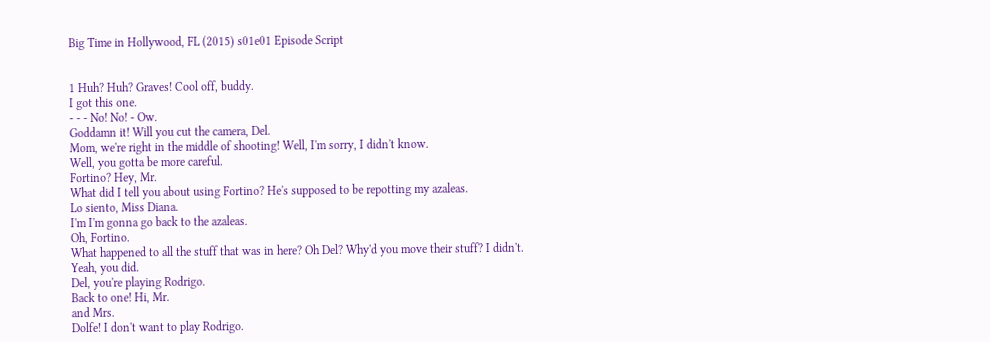Big Time in Hollywood, FL (2015) s01e01 Episode Script


1 Huh? Huh? Graves! Cool off, buddy.
I got this one.
- - - No! No! - Ow.
Goddamn it! Will you cut the camera, Del.
Mom, we're right in the middle of shooting! Well, I'm sorry, I didn't know.
Well, you gotta be more careful.
Fortino? Hey, Mr.
What did I tell you about using Fortino? He's supposed to be repotting my azaleas.
Lo siento, Miss Diana.
I'm I'm gonna go back to the azaleas.
Oh, Fortino.
What happened to all the stuff that was in here? Oh Del? Why'd you move their stuff? I didn't.
Yeah, you did.
Del, you're playing Rodrigo.
Back to one! Hi, Mr.
and Mrs.
Dolfe! I don't want to play Rodrigo.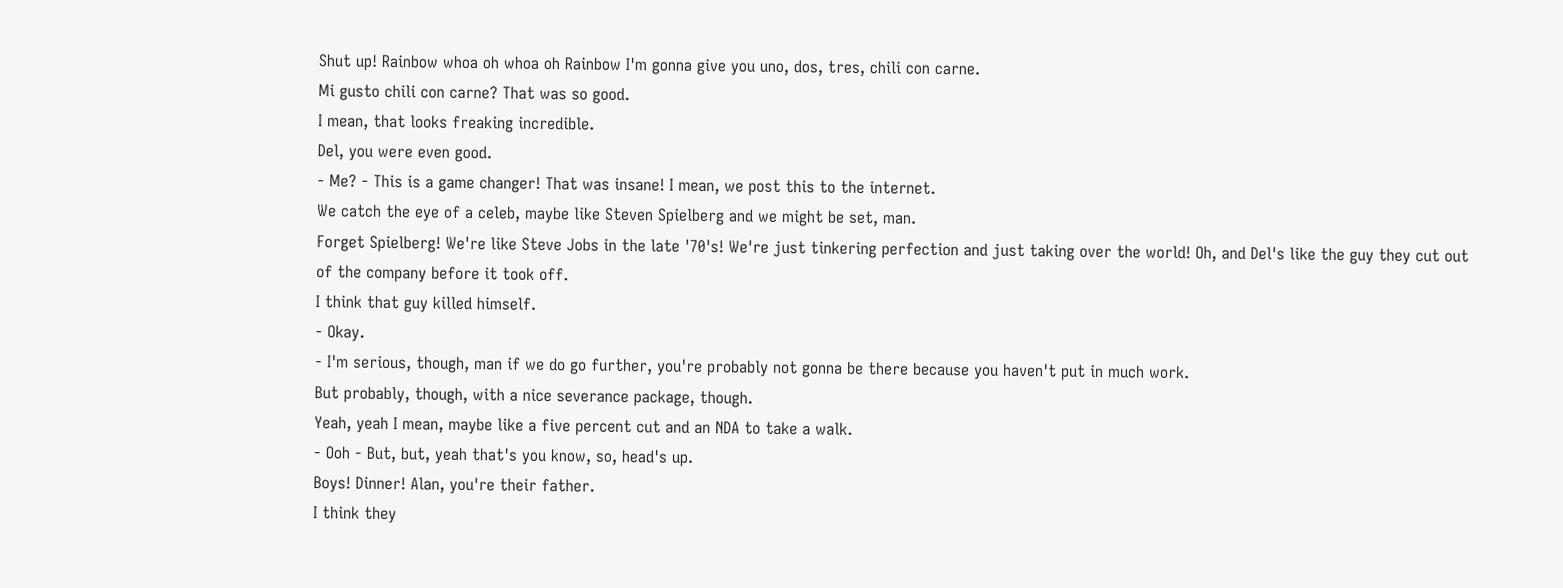Shut up! Rainbow whoa oh whoa oh Rainbow I'm gonna give you uno, dos, tres, chili con carne.
Mi gusto chili con carne? That was so good.
I mean, that looks freaking incredible.
Del, you were even good.
- Me? - This is a game changer! That was insane! I mean, we post this to the internet.
We catch the eye of a celeb, maybe like Steven Spielberg and we might be set, man.
Forget Spielberg! We're like Steve Jobs in the late '70's! We're just tinkering perfection and just taking over the world! Oh, and Del's like the guy they cut out of the company before it took off.
I think that guy killed himself.
- Okay.
- I'm serious, though, man if we do go further, you're probably not gonna be there because you haven't put in much work.
But probably, though, with a nice severance package, though.
Yeah, yeah I mean, maybe like a five percent cut and an NDA to take a walk.
- Ooh - But, but, yeah that's you know, so, head's up.
Boys! Dinner! Alan, you're their father.
I think they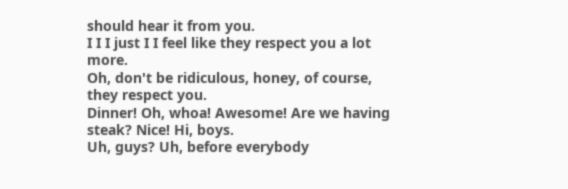should hear it from you.
I I I just I I feel like they respect you a lot more.
Oh, don't be ridiculous, honey, of course, they respect you.
Dinner! Oh, whoa! Awesome! Are we having steak? Nice! Hi, boys.
Uh, guys? Uh, before everybody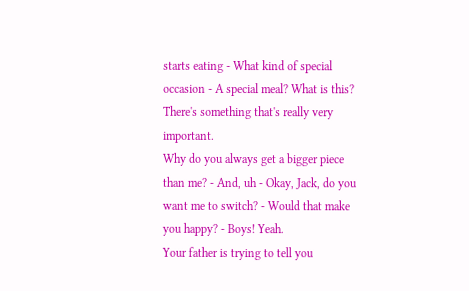starts eating - What kind of special occasion - A special meal? What is this? There's something that's really very important.
Why do you always get a bigger piece than me? - And, uh - Okay, Jack, do you want me to switch? - Would that make you happy? - Boys! Yeah.
Your father is trying to tell you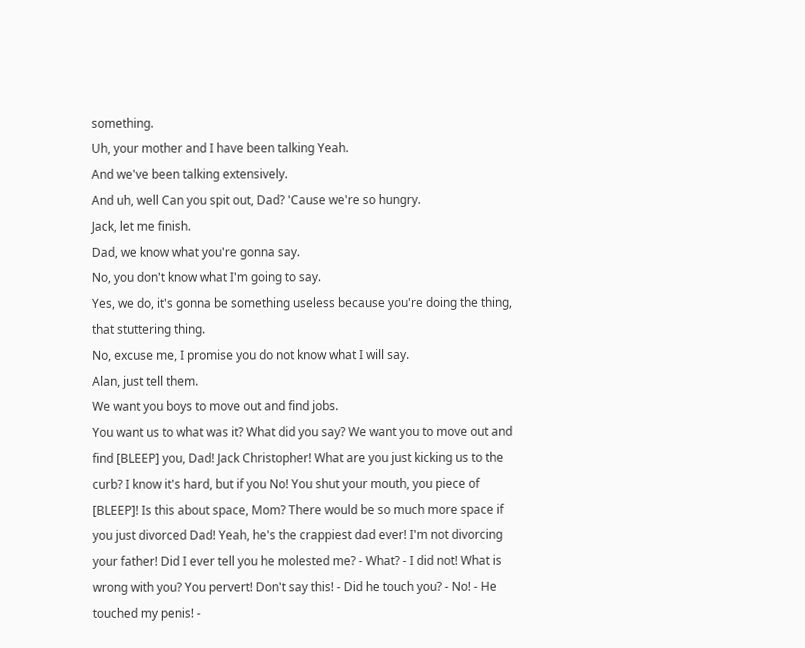something.
Uh, your mother and I have been talking Yeah.
And we've been talking extensively.
And uh, well Can you spit out, Dad? 'Cause we're so hungry.
Jack, let me finish.
Dad, we know what you're gonna say.
No, you don't know what I'm going to say.
Yes, we do, it's gonna be something useless because you're doing the thing, that stuttering thing.
No, excuse me, I promise you do not know what I will say.
Alan, just tell them.
We want you boys to move out and find jobs.
You want us to what was it? What did you say? We want you to move out and find [BLEEP] you, Dad! Jack Christopher! What are you just kicking us to the curb? I know it's hard, but if you No! You shut your mouth, you piece of [BLEEP]! Is this about space, Mom? There would be so much more space if you just divorced Dad! Yeah, he's the crappiest dad ever! I'm not divorcing your father! Did I ever tell you he molested me? - What? - I did not! What is wrong with you? You pervert! Don't say this! - Did he touch you? - No! - He touched my penis! -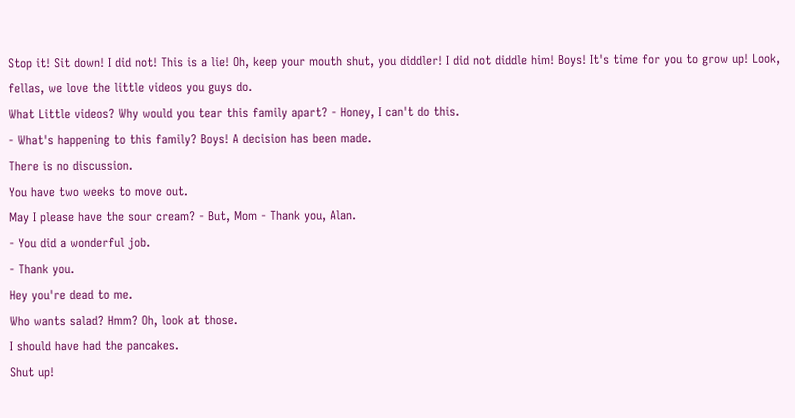Stop it! Sit down! I did not! This is a lie! Oh, keep your mouth shut, you diddler! I did not diddle him! Boys! It's time for you to grow up! Look, fellas, we love the little videos you guys do.
What Little videos? Why would you tear this family apart? - Honey, I can't do this.
- What's happening to this family? Boys! A decision has been made.
There is no discussion.
You have two weeks to move out.
May I please have the sour cream? - But, Mom - Thank you, Alan.
- You did a wonderful job.
- Thank you.
Hey you're dead to me.
Who wants salad? Hmm? Oh, look at those.
I should have had the pancakes.
Shut up!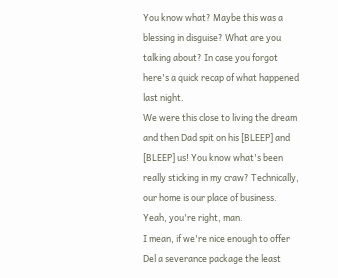You know what? Maybe this was a blessing in disguise? What are you talking about? In case you forgot here's a quick recap of what happened last night.
We were this close to living the dream and then Dad spit on his [BLEEP] and [BLEEP] us! You know what's been really sticking in my craw? Technically, our home is our place of business.
Yeah, you're right, man.
I mean, if we're nice enough to offer Del a severance package the least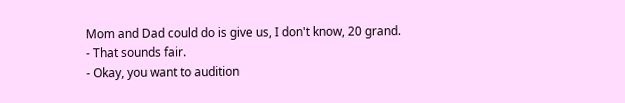Mom and Dad could do is give us, I don't know, 20 grand.
- That sounds fair.
- Okay, you want to audition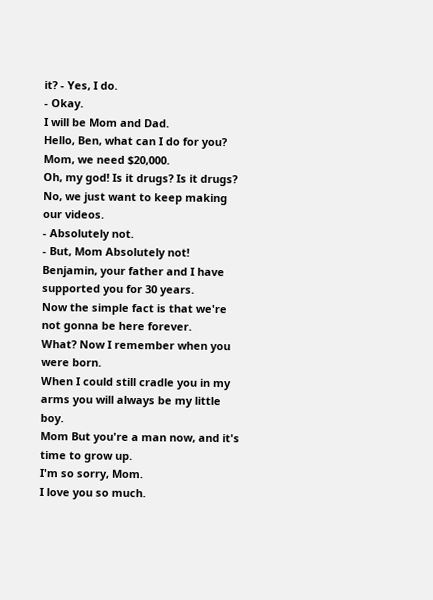it? - Yes, I do.
- Okay.
I will be Mom and Dad.
Hello, Ben, what can I do for you? Mom, we need $20,000.
Oh, my god! Is it drugs? Is it drugs? No, we just want to keep making our videos.
- Absolutely not.
- But, Mom Absolutely not! Benjamin, your father and I have supported you for 30 years.
Now the simple fact is that we're not gonna be here forever.
What? Now I remember when you were born.
When I could still cradle you in my arms you will always be my little boy.
Mom But you're a man now, and it's time to grow up.
I'm so sorry, Mom.
I love you so much.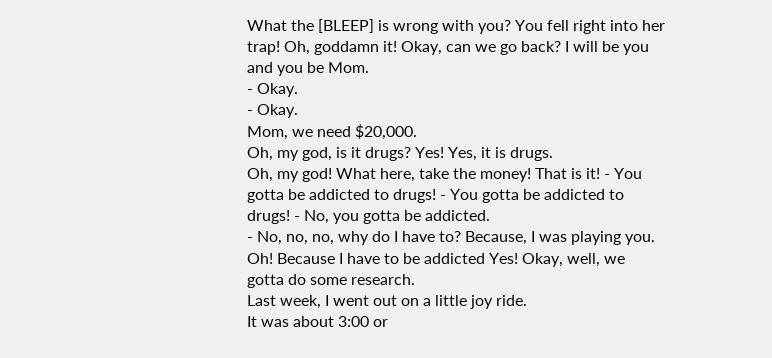What the [BLEEP] is wrong with you? You fell right into her trap! Oh, goddamn it! Okay, can we go back? I will be you and you be Mom.
- Okay.
- Okay.
Mom, we need $20,000.
Oh, my god, is it drugs? Yes! Yes, it is drugs.
Oh, my god! What here, take the money! That is it! - You gotta be addicted to drugs! - You gotta be addicted to drugs! - No, you gotta be addicted.
- No, no, no, why do I have to? Because, I was playing you.
Oh! Because I have to be addicted Yes! Okay, well, we gotta do some research.
Last week, I went out on a little joy ride.
It was about 3:00 or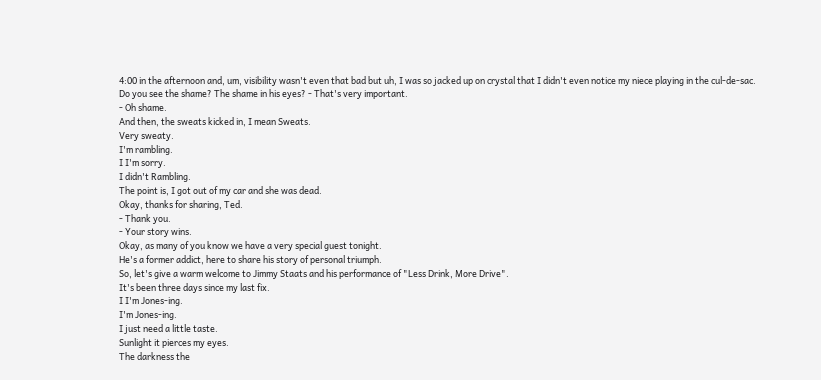4:00 in the afternoon and, um, visibility wasn't even that bad but uh, I was so jacked up on crystal that I didn't even notice my niece playing in the cul-de-sac.
Do you see the shame? The shame in his eyes? - That's very important.
- Oh shame.
And then, the sweats kicked in, I mean Sweats.
Very sweaty.
I'm rambling.
I I'm sorry.
I didn't Rambling.
The point is, I got out of my car and she was dead.
Okay, thanks for sharing, Ted.
- Thank you.
- Your story wins.
Okay, as many of you know we have a very special guest tonight.
He's a former addict, here to share his story of personal triumph.
So, let's give a warm welcome to Jimmy Staats and his performance of "Less Drink, More Drive".
It's been three days since my last fix.
I I'm Jones-ing.
I'm Jones-ing.
I just need a little taste.
Sunlight it pierces my eyes.
The darkness the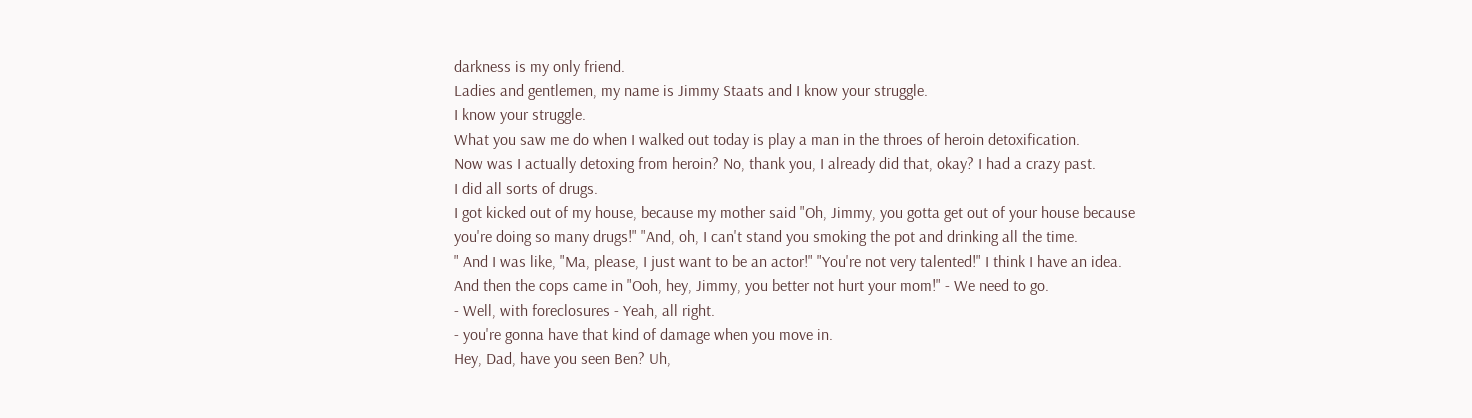darkness is my only friend.
Ladies and gentlemen, my name is Jimmy Staats and I know your struggle.
I know your struggle.
What you saw me do when I walked out today is play a man in the throes of heroin detoxification.
Now was I actually detoxing from heroin? No, thank you, I already did that, okay? I had a crazy past.
I did all sorts of drugs.
I got kicked out of my house, because my mother said "Oh, Jimmy, you gotta get out of your house because you're doing so many drugs!" "And, oh, I can't stand you smoking the pot and drinking all the time.
" And I was like, "Ma, please, I just want to be an actor!" "You're not very talented!" I think I have an idea.
And then the cops came in "Ooh, hey, Jimmy, you better not hurt your mom!" - We need to go.
- Well, with foreclosures - Yeah, all right.
- you're gonna have that kind of damage when you move in.
Hey, Dad, have you seen Ben? Uh,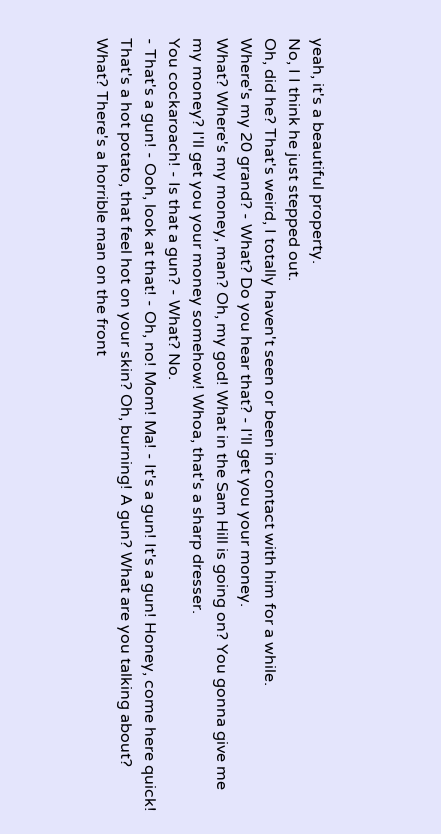yeah, it's a beautiful property.
No, I I think he just stepped out.
Oh, did he? That's weird, I totally haven't seen or been in contact with him for a while.
Where's my 20 grand? - What? Do you hear that? - I'll get you your money.
What? Where's my money, man? Oh, my god! What in the Sam Hill is going on? You gonna give me my money? I'll get you your money somehow! Whoa, that's a sharp dresser.
You cockaroach! - Is that a gun? - What? No.
- That's a gun! - Ooh, look at that! - Oh, no! Mom! Ma! - It's a gun! It's a gun! Honey, come here quick! That's a hot potato, that feel hot on your skin? Oh, burning! A gun? What are you talking about? What? There's a horrible man on the front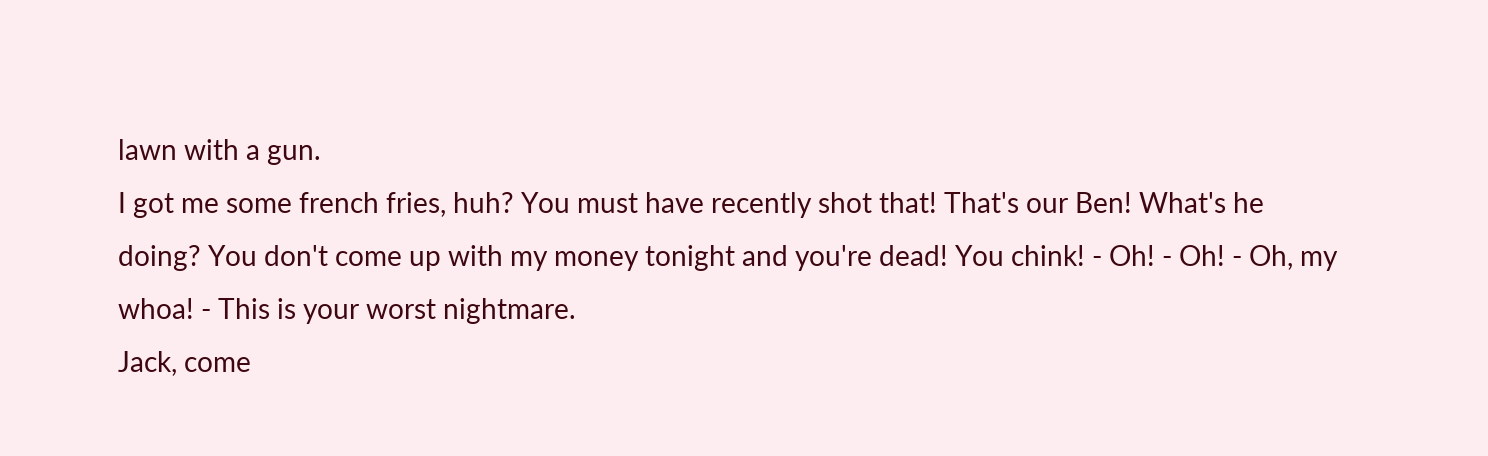lawn with a gun.
I got me some french fries, huh? You must have recently shot that! That's our Ben! What's he doing? You don't come up with my money tonight and you're dead! You chink! - Oh! - Oh! - Oh, my whoa! - This is your worst nightmare.
Jack, come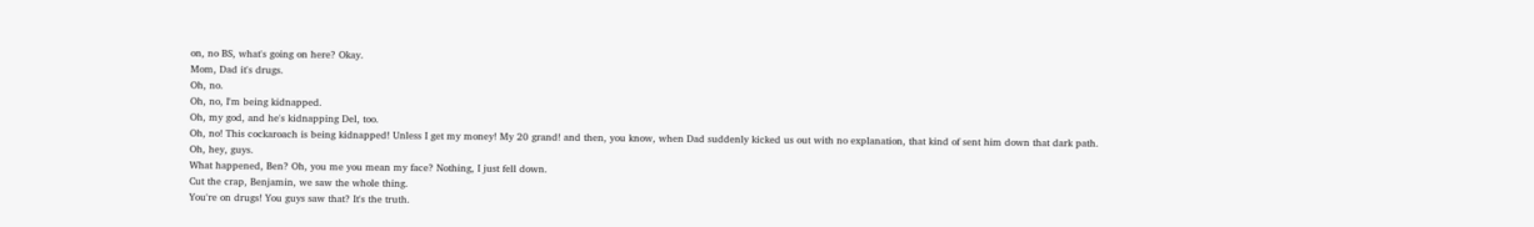on, no BS, what's going on here? Okay.
Mom, Dad it's drugs.
Oh, no.
Oh, no, I'm being kidnapped.
Oh, my god, and he's kidnapping Del, too.
Oh, no! This cockaroach is being kidnapped! Unless I get my money! My 20 grand! and then, you know, when Dad suddenly kicked us out with no explanation, that kind of sent him down that dark path.
Oh, hey, guys.
What happened, Ben? Oh, you me you mean my face? Nothing, I just fell down.
Cut the crap, Benjamin, we saw the whole thing.
You're on drugs! You guys saw that? It's the truth.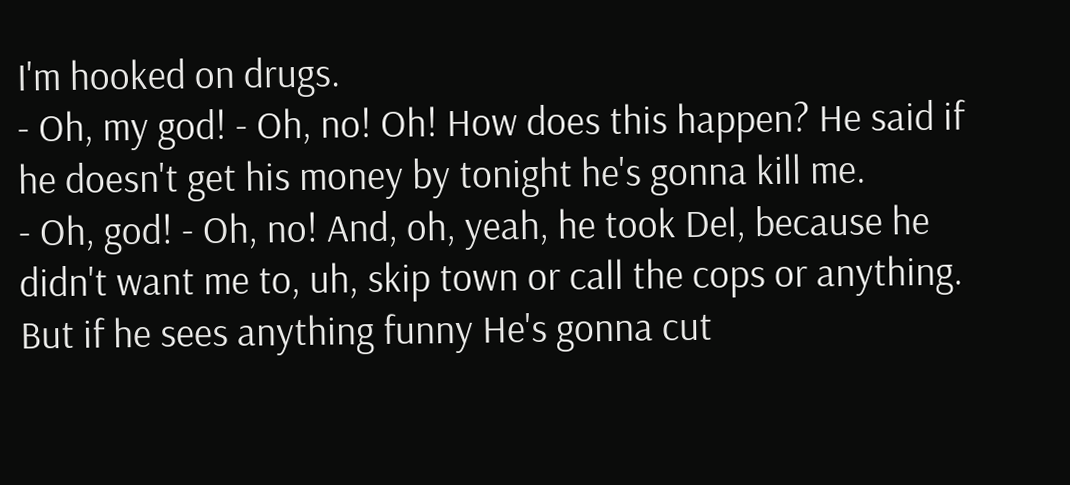I'm hooked on drugs.
- Oh, my god! - Oh, no! Oh! How does this happen? He said if he doesn't get his money by tonight he's gonna kill me.
- Oh, god! - Oh, no! And, oh, yeah, he took Del, because he didn't want me to, uh, skip town or call the cops or anything.
But if he sees anything funny He's gonna cut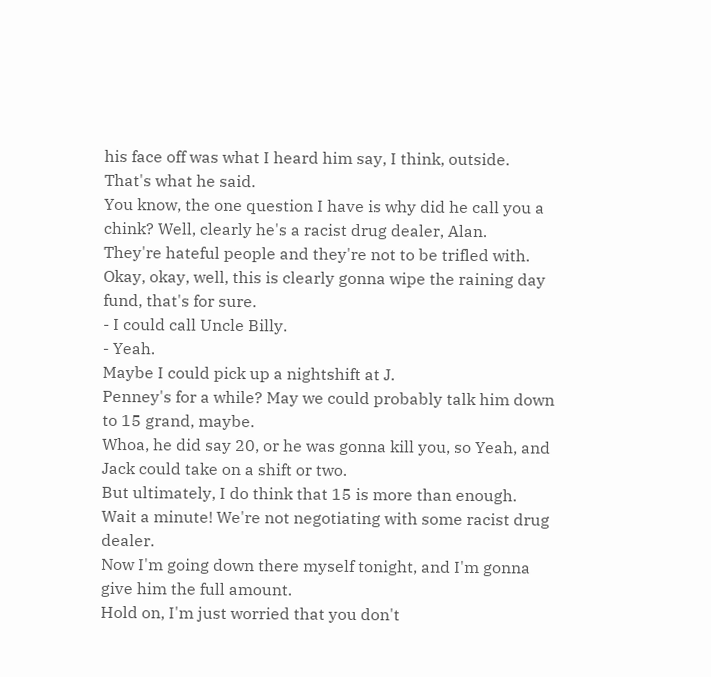his face off was what I heard him say, I think, outside.
That's what he said.
You know, the one question I have is why did he call you a chink? Well, clearly he's a racist drug dealer, Alan.
They're hateful people and they're not to be trifled with.
Okay, okay, well, this is clearly gonna wipe the raining day fund, that's for sure.
- I could call Uncle Billy.
- Yeah.
Maybe I could pick up a nightshift at J.
Penney's for a while? May we could probably talk him down to 15 grand, maybe.
Whoa, he did say 20, or he was gonna kill you, so Yeah, and Jack could take on a shift or two.
But ultimately, I do think that 15 is more than enough.
Wait a minute! We're not negotiating with some racist drug dealer.
Now I'm going down there myself tonight, and I'm gonna give him the full amount.
Hold on, I'm just worried that you don't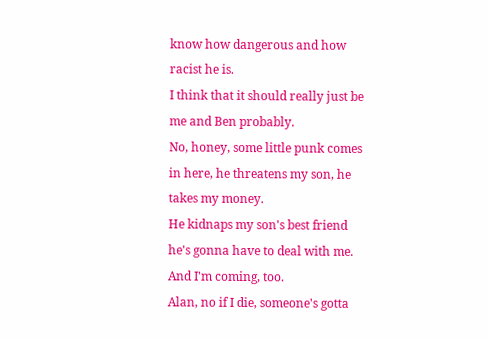know how dangerous and how racist he is.
I think that it should really just be me and Ben probably.
No, honey, some little punk comes in here, he threatens my son, he takes my money.
He kidnaps my son's best friend he's gonna have to deal with me.
And I'm coming, too.
Alan, no if I die, someone's gotta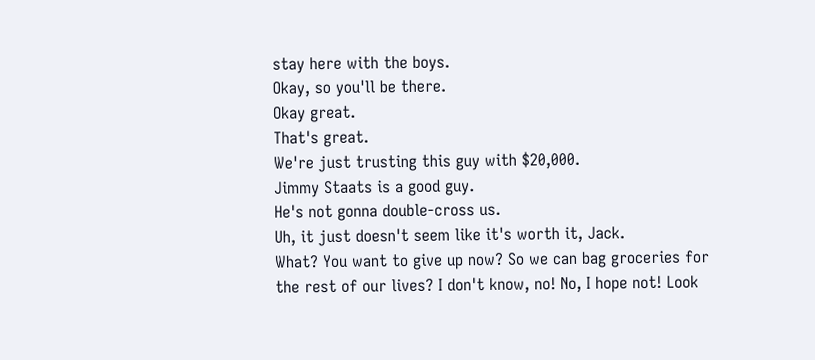stay here with the boys.
Okay, so you'll be there.
Okay great.
That's great.
We're just trusting this guy with $20,000.
Jimmy Staats is a good guy.
He's not gonna double-cross us.
Uh, it just doesn't seem like it's worth it, Jack.
What? You want to give up now? So we can bag groceries for the rest of our lives? I don't know, no! No, I hope not! Look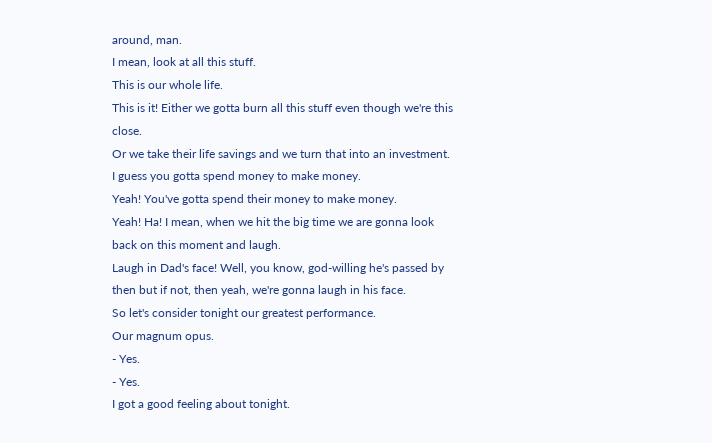around, man.
I mean, look at all this stuff.
This is our whole life.
This is it! Either we gotta burn all this stuff even though we're this close.
Or we take their life savings and we turn that into an investment.
I guess you gotta spend money to make money.
Yeah! You've gotta spend their money to make money.
Yeah! Ha! I mean, when we hit the big time we are gonna look back on this moment and laugh.
Laugh in Dad's face! Well, you know, god-willing he's passed by then but if not, then yeah, we're gonna laugh in his face.
So let's consider tonight our greatest performance.
Our magnum opus.
- Yes.
- Yes.
I got a good feeling about tonight.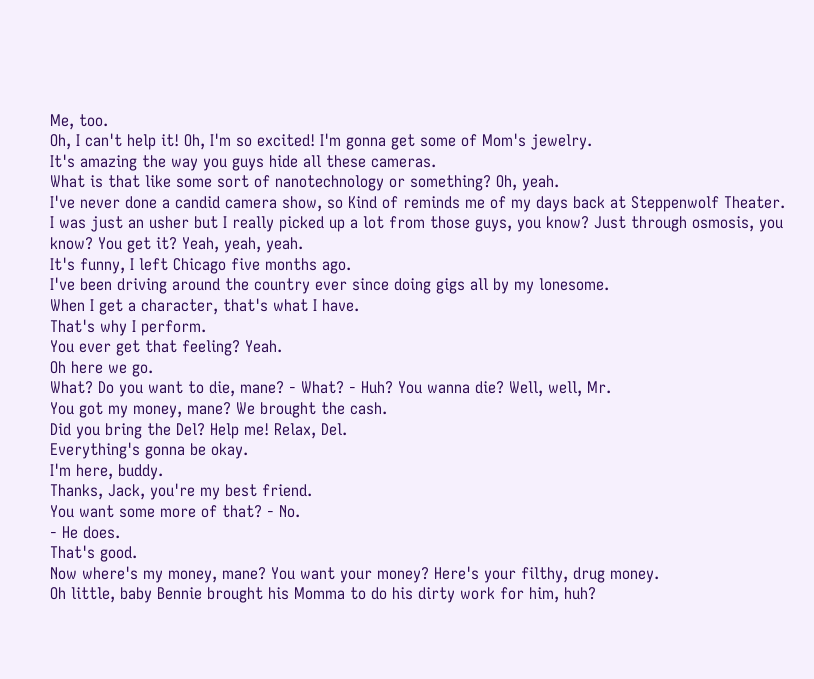Me, too.
Oh, I can't help it! Oh, I'm so excited! I'm gonna get some of Mom's jewelry.
It's amazing the way you guys hide all these cameras.
What is that like some sort of nanotechnology or something? Oh, yeah.
I've never done a candid camera show, so Kind of reminds me of my days back at Steppenwolf Theater.
I was just an usher but I really picked up a lot from those guys, you know? Just through osmosis, you know? You get it? Yeah, yeah, yeah.
It's funny, I left Chicago five months ago.
I've been driving around the country ever since doing gigs all by my lonesome.
When I get a character, that's what I have.
That's why I perform.
You ever get that feeling? Yeah.
Oh here we go.
What? Do you want to die, mane? - What? - Huh? You wanna die? Well, well, Mr.
You got my money, mane? We brought the cash.
Did you bring the Del? Help me! Relax, Del.
Everything's gonna be okay.
I'm here, buddy.
Thanks, Jack, you're my best friend.
You want some more of that? - No.
- He does.
That's good.
Now where's my money, mane? You want your money? Here's your filthy, drug money.
Oh little, baby Bennie brought his Momma to do his dirty work for him, huh?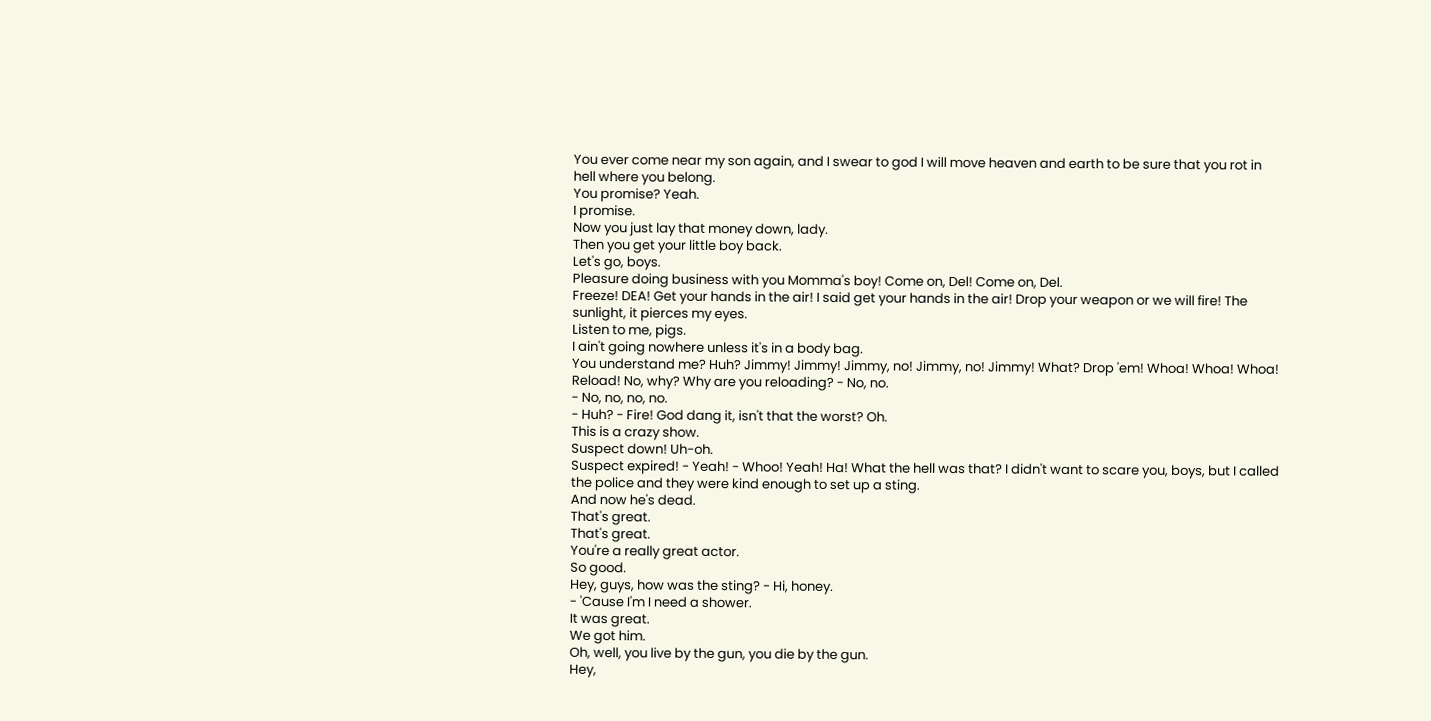You ever come near my son again, and I swear to god I will move heaven and earth to be sure that you rot in hell where you belong.
You promise? Yeah.
I promise.
Now you just lay that money down, lady.
Then you get your little boy back.
Let's go, boys.
Pleasure doing business with you Momma's boy! Come on, Del! Come on, Del.
Freeze! DEA! Get your hands in the air! I said get your hands in the air! Drop your weapon or we will fire! The sunlight, it pierces my eyes.
Listen to me, pigs.
I ain't going nowhere unless it's in a body bag.
You understand me? Huh? Jimmy! Jimmy! Jimmy, no! Jimmy, no! Jimmy! What? Drop 'em! Whoa! Whoa! Whoa! Reload! No, why? Why are you reloading? - No, no.
- No, no, no, no.
- Huh? - Fire! God dang it, isn't that the worst? Oh.
This is a crazy show.
Suspect down! Uh-oh.
Suspect expired! - Yeah! - Whoo! Yeah! Ha! What the hell was that? I didn't want to scare you, boys, but I called the police and they were kind enough to set up a sting.
And now he's dead.
That's great.
That's great.
You're a really great actor.
So good.
Hey, guys, how was the sting? - Hi, honey.
- 'Cause I'm I need a shower.
It was great.
We got him.
Oh, well, you live by the gun, you die by the gun.
Hey,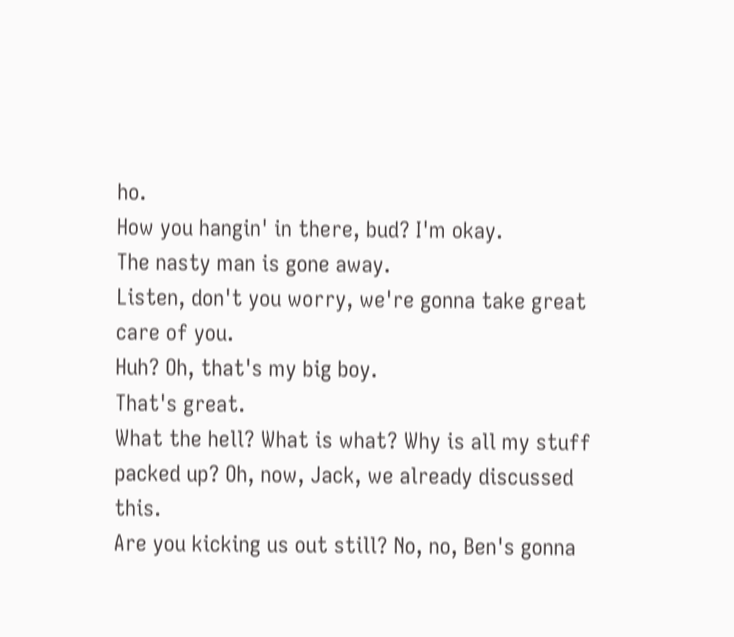ho.
How you hangin' in there, bud? I'm okay.
The nasty man is gone away.
Listen, don't you worry, we're gonna take great care of you.
Huh? Oh, that's my big boy.
That's great.
What the hell? What is what? Why is all my stuff packed up? Oh, now, Jack, we already discussed this.
Are you kicking us out still? No, no, Ben's gonna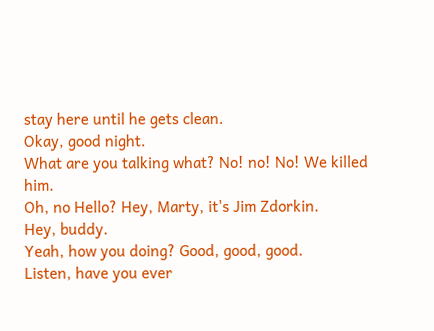stay here until he gets clean.
Okay, good night.
What are you talking what? No! no! No! We killed him.
Oh, no Hello? Hey, Marty, it's Jim Zdorkin.
Hey, buddy.
Yeah, how you doing? Good, good, good.
Listen, have you ever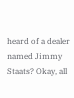heard of a dealer named Jimmy Staats? Okay, all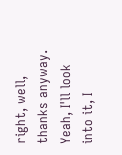right, well, thanks anyway.
Yeah, I'll look into it, I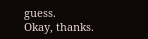guess.
Okay, thanks.